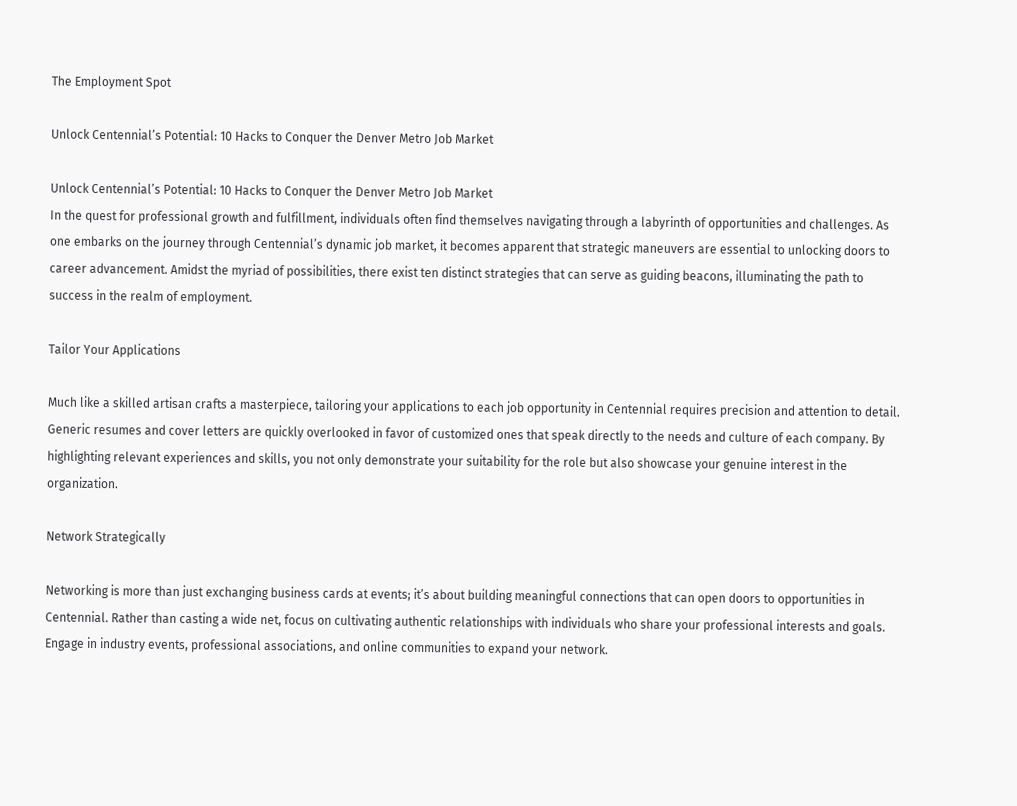The Employment Spot

Unlock Centennial’s Potential: 10 Hacks to Conquer the Denver Metro Job Market

Unlock Centennial’s Potential: 10 Hacks to Conquer the Denver Metro Job Market
In the quest for professional growth and fulfillment, individuals often find themselves navigating through a labyrinth of opportunities and challenges. As one embarks on the journey through Centennial’s dynamic job market, it becomes apparent that strategic maneuvers are essential to unlocking doors to career advancement. Amidst the myriad of possibilities, there exist ten distinct strategies that can serve as guiding beacons, illuminating the path to success in the realm of employment.

Tailor Your Applications

Much like a skilled artisan crafts a masterpiece, tailoring your applications to each job opportunity in Centennial requires precision and attention to detail. Generic resumes and cover letters are quickly overlooked in favor of customized ones that speak directly to the needs and culture of each company. By highlighting relevant experiences and skills, you not only demonstrate your suitability for the role but also showcase your genuine interest in the organization.

Network Strategically

Networking is more than just exchanging business cards at events; it’s about building meaningful connections that can open doors to opportunities in Centennial. Rather than casting a wide net, focus on cultivating authentic relationships with individuals who share your professional interests and goals. Engage in industry events, professional associations, and online communities to expand your network.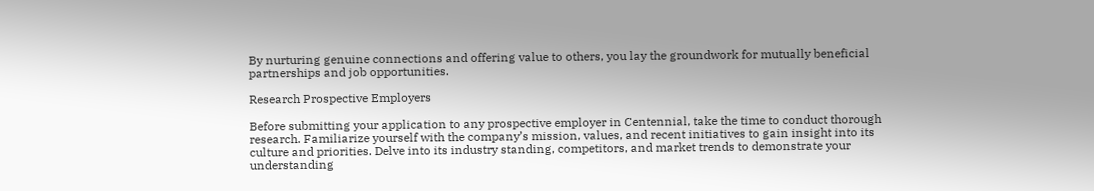By nurturing genuine connections and offering value to others, you lay the groundwork for mutually beneficial partnerships and job opportunities.

Research Prospective Employers

Before submitting your application to any prospective employer in Centennial, take the time to conduct thorough research. Familiarize yourself with the company’s mission, values, and recent initiatives to gain insight into its culture and priorities. Delve into its industry standing, competitors, and market trends to demonstrate your understanding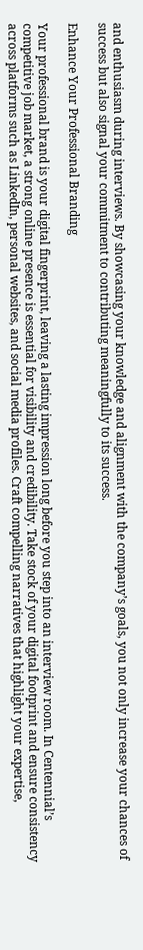and enthusiasm during interviews. By showcasing your knowledge and alignment with the company’s goals, you not only increase your chances of success but also signal your commitment to contributing meaningfully to its success.

Enhance Your Professional Branding

Your professional brand is your digital fingerprint, leaving a lasting impression long before you step into an interview room. In Centennial’s competitive job market, a strong online presence is essential for visibility and credibility. Take stock of your digital footprint and ensure consistency across platforms such as LinkedIn, personal websites, and social media profiles. Craft compelling narratives that highlight your expertise,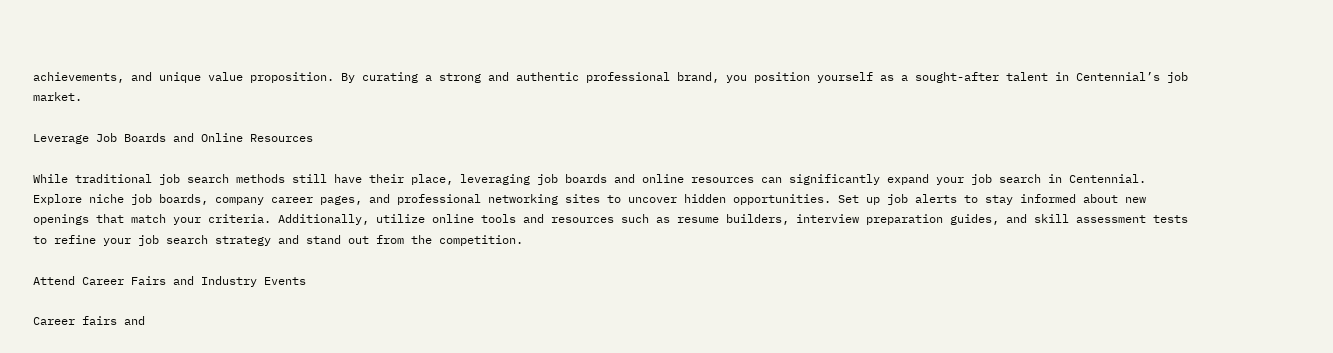achievements, and unique value proposition. By curating a strong and authentic professional brand, you position yourself as a sought-after talent in Centennial’s job market.

Leverage Job Boards and Online Resources

While traditional job search methods still have their place, leveraging job boards and online resources can significantly expand your job search in Centennial. Explore niche job boards, company career pages, and professional networking sites to uncover hidden opportunities. Set up job alerts to stay informed about new openings that match your criteria. Additionally, utilize online tools and resources such as resume builders, interview preparation guides, and skill assessment tests to refine your job search strategy and stand out from the competition.

Attend Career Fairs and Industry Events

Career fairs and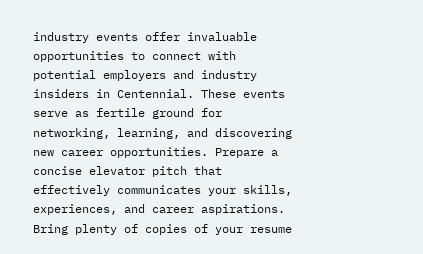industry events offer invaluable opportunities to connect with potential employers and industry insiders in Centennial. These events serve as fertile ground for networking, learning, and discovering new career opportunities. Prepare a concise elevator pitch that effectively communicates your skills, experiences, and career aspirations. Bring plenty of copies of your resume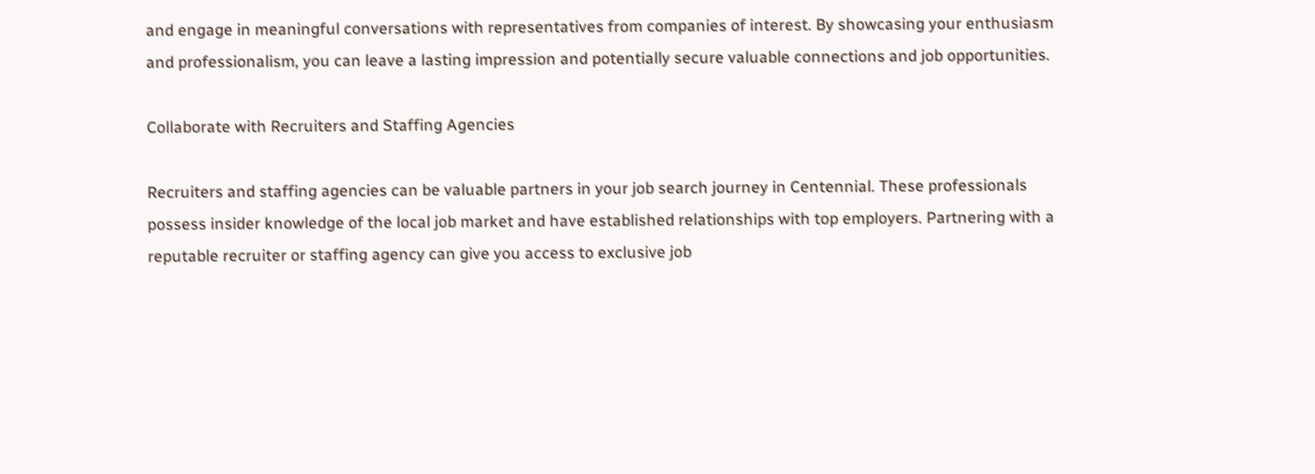and engage in meaningful conversations with representatives from companies of interest. By showcasing your enthusiasm and professionalism, you can leave a lasting impression and potentially secure valuable connections and job opportunities.

Collaborate with Recruiters and Staffing Agencies

Recruiters and staffing agencies can be valuable partners in your job search journey in Centennial. These professionals possess insider knowledge of the local job market and have established relationships with top employers. Partnering with a reputable recruiter or staffing agency can give you access to exclusive job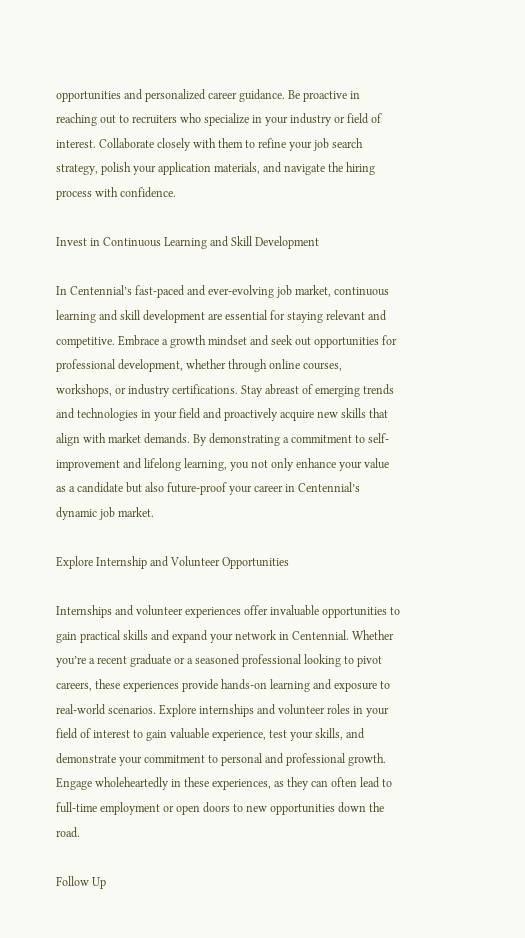opportunities and personalized career guidance. Be proactive in reaching out to recruiters who specialize in your industry or field of interest. Collaborate closely with them to refine your job search strategy, polish your application materials, and navigate the hiring process with confidence.

Invest in Continuous Learning and Skill Development

In Centennial’s fast-paced and ever-evolving job market, continuous learning and skill development are essential for staying relevant and competitive. Embrace a growth mindset and seek out opportunities for professional development, whether through online courses, workshops, or industry certifications. Stay abreast of emerging trends and technologies in your field and proactively acquire new skills that align with market demands. By demonstrating a commitment to self-improvement and lifelong learning, you not only enhance your value as a candidate but also future-proof your career in Centennial’s dynamic job market.

Explore Internship and Volunteer Opportunities

Internships and volunteer experiences offer invaluable opportunities to gain practical skills and expand your network in Centennial. Whether you’re a recent graduate or a seasoned professional looking to pivot careers, these experiences provide hands-on learning and exposure to real-world scenarios. Explore internships and volunteer roles in your field of interest to gain valuable experience, test your skills, and demonstrate your commitment to personal and professional growth. Engage wholeheartedly in these experiences, as they can often lead to full-time employment or open doors to new opportunities down the road.

Follow Up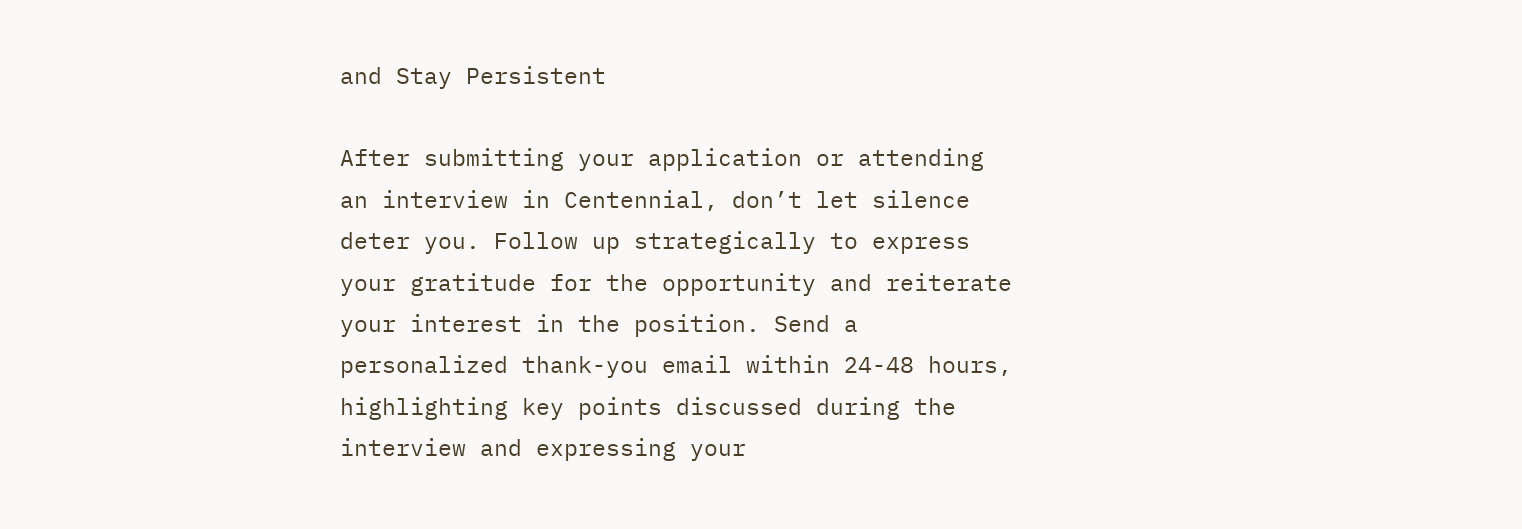and Stay Persistent

After submitting your application or attending an interview in Centennial, don’t let silence deter you. Follow up strategically to express your gratitude for the opportunity and reiterate your interest in the position. Send a personalized thank-you email within 24-48 hours, highlighting key points discussed during the interview and expressing your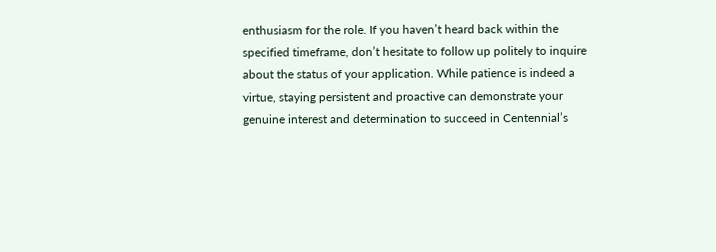enthusiasm for the role. If you haven’t heard back within the specified timeframe, don’t hesitate to follow up politely to inquire about the status of your application. While patience is indeed a virtue, staying persistent and proactive can demonstrate your genuine interest and determination to succeed in Centennial’s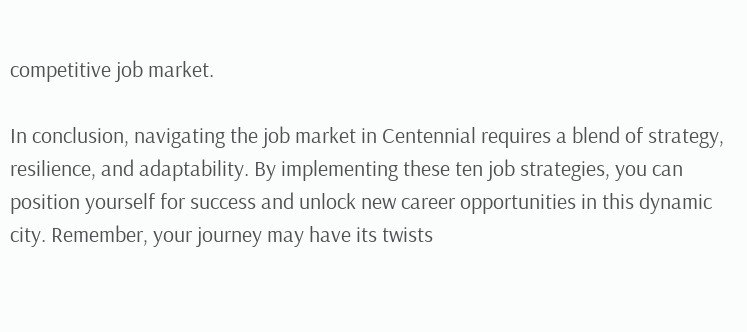competitive job market.

In conclusion, navigating the job market in Centennial requires a blend of strategy, resilience, and adaptability. By implementing these ten job strategies, you can position yourself for success and unlock new career opportunities in this dynamic city. Remember, your journey may have its twists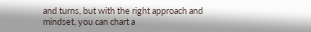and turns, but with the right approach and mindset, you can chart a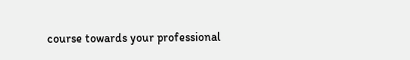course towards your professional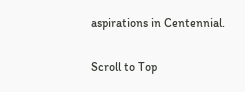aspirations in Centennial.

Scroll to Top